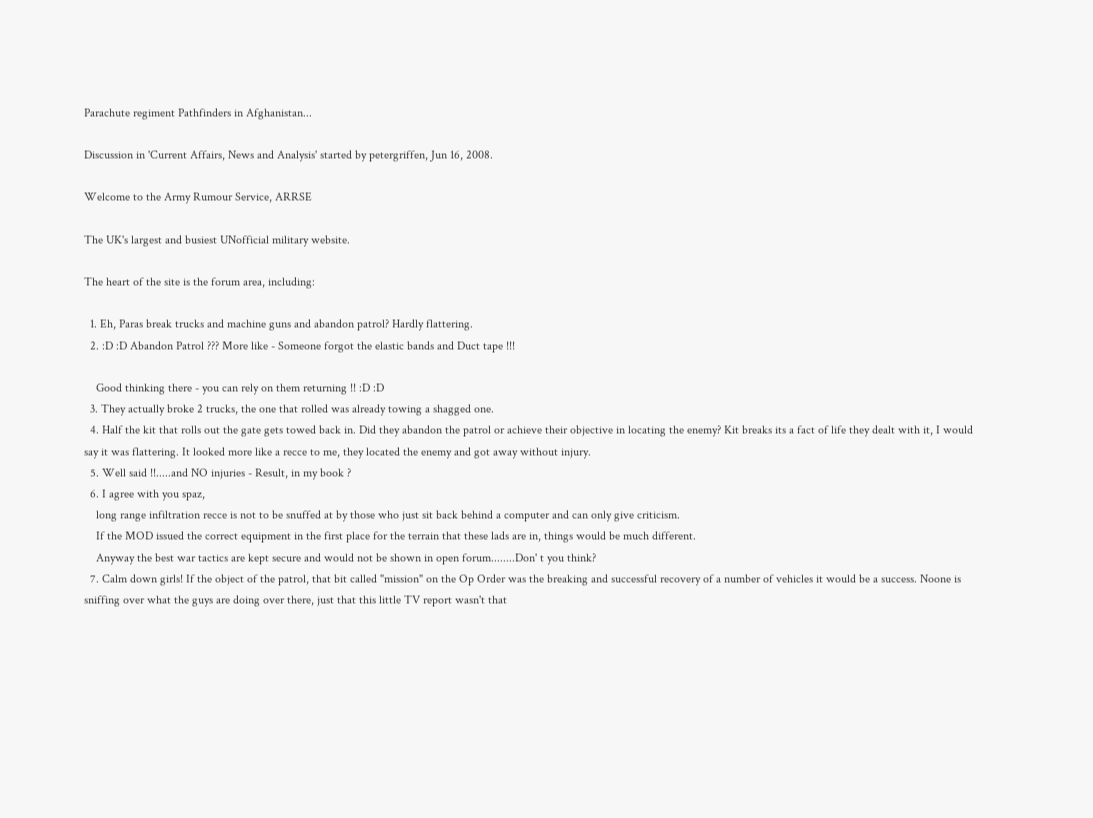Parachute regiment Pathfinders in Afghanistan...

Discussion in 'Current Affairs, News and Analysis' started by petergriffen, Jun 16, 2008.

Welcome to the Army Rumour Service, ARRSE

The UK's largest and busiest UNofficial military website.

The heart of the site is the forum area, including:

  1. Eh, Paras break trucks and machine guns and abandon patrol? Hardly flattering.
  2. :D :D Abandon Patrol ??? More like - Someone forgot the elastic bands and Duct tape !!!

    Good thinking there - you can rely on them returning !! :D :D
  3. They actually broke 2 trucks, the one that rolled was already towing a shagged one.
  4. Half the kit that rolls out the gate gets towed back in. Did they abandon the patrol or achieve their objective in locating the enemy? Kit breaks its a fact of life they dealt with it, I would say it was flattering. It looked more like a recce to me, they located the enemy and got away without injury.
  5. Well said !!.....and NO injuries - Result, in my book ?
  6. I agree with you spaz,
    long range infiltration recce is not to be snuffed at by those who just sit back behind a computer and can only give criticism.
    If the MOD issued the correct equipment in the first place for the terrain that these lads are in, things would be much different.
    Anyway the best war tactics are kept secure and would not be shown in open forum........Don' t you think?
  7. Calm down girls! If the object of the patrol, that bit called "mission" on the Op Order was the breaking and successful recovery of a number of vehicles it would be a success. Noone is sniffing over what the guys are doing over there, just that this little TV report wasn't that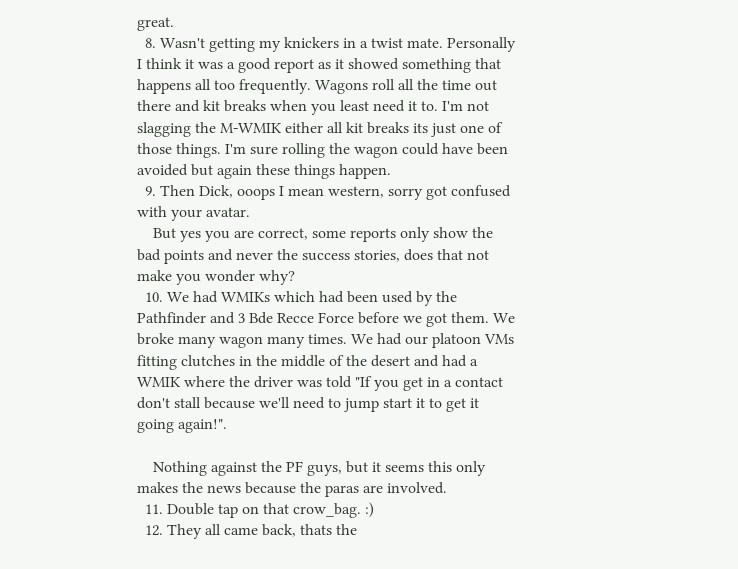great.
  8. Wasn't getting my knickers in a twist mate. Personally I think it was a good report as it showed something that happens all too frequently. Wagons roll all the time out there and kit breaks when you least need it to. I'm not slagging the M-WMIK either all kit breaks its just one of those things. I'm sure rolling the wagon could have been avoided but again these things happen.
  9. Then Dick, ooops I mean western, sorry got confused with your avatar.
    But yes you are correct, some reports only show the bad points and never the success stories, does that not make you wonder why?
  10. We had WMIKs which had been used by the Pathfinder and 3 Bde Recce Force before we got them. We broke many wagon many times. We had our platoon VMs fitting clutches in the middle of the desert and had a WMIK where the driver was told "If you get in a contact don't stall because we'll need to jump start it to get it going again!".

    Nothing against the PF guys, but it seems this only makes the news because the paras are involved.
  11. Double tap on that crow_bag. :)
  12. They all came back, thats the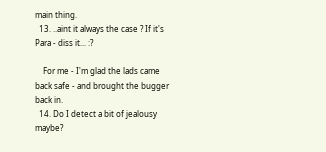main thing.
  13. ..aint it always the case ? If it's Para - diss it... :?

    For me - I'm glad the lads came back safe - and brought the bugger back in.
  14. Do I detect a bit of jealousy maybe?